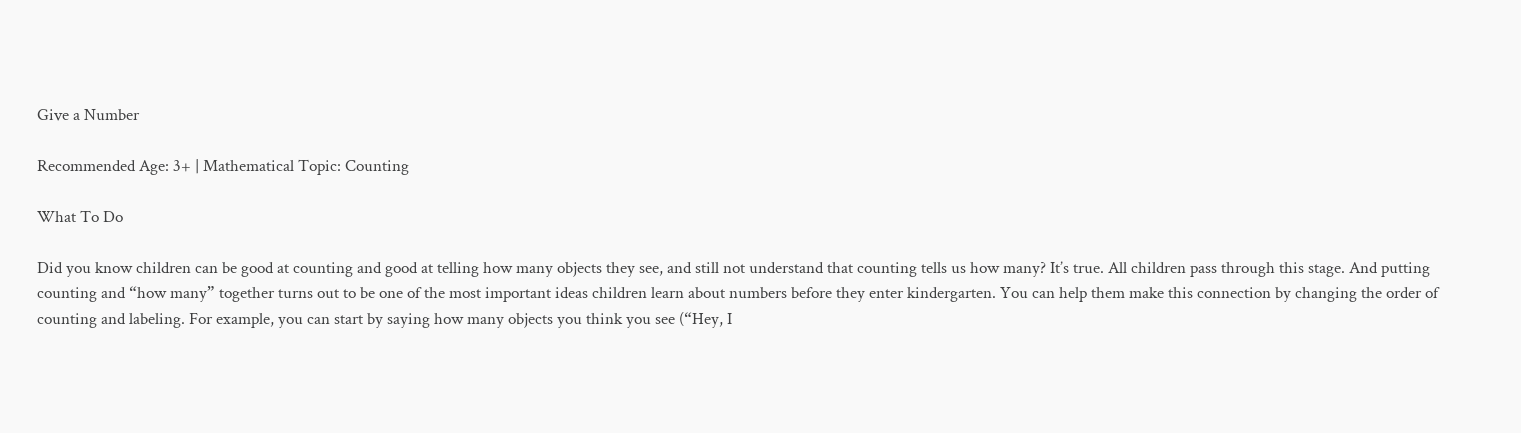Give a Number

Recommended Age: 3+ | Mathematical Topic: Counting

What To Do

Did you know children can be good at counting and good at telling how many objects they see, and still not understand that counting tells us how many? It’s true. All children pass through this stage. And putting counting and “how many” together turns out to be one of the most important ideas children learn about numbers before they enter kindergarten. You can help them make this connection by changing the order of counting and labeling. For example, you can start by saying how many objects you think you see (“Hey, I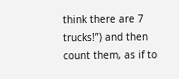think there are 7 trucks!”) and then count them, as if to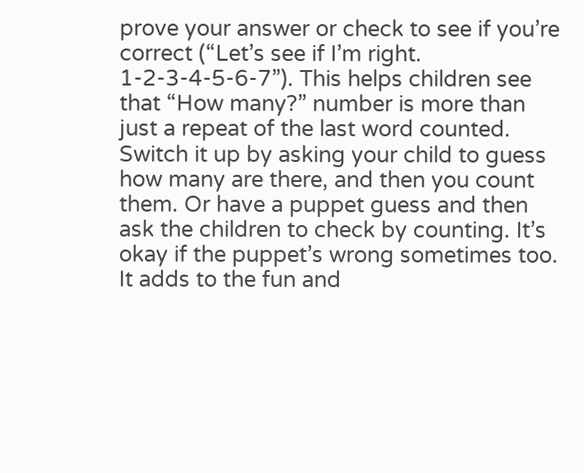prove your answer or check to see if you’re correct (“Let’s see if I’m right. 1-2-3-4-5-6-7”). This helps children see that “How many?” number is more than just a repeat of the last word counted. Switch it up by asking your child to guess how many are there, and then you count them. Or have a puppet guess and then ask the children to check by counting. It’s okay if the puppet’s wrong sometimes too. It adds to the fun and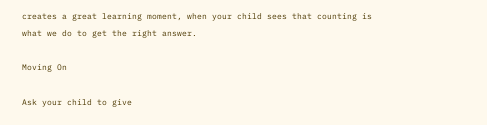creates a great learning moment, when your child sees that counting is what we do to get the right answer.

Moving On

Ask your child to give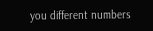you different numbers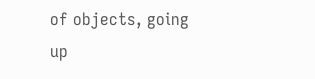of objects, going up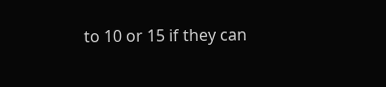to 10 or 15 if they can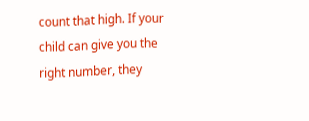count that high. If your child can give you the right number, they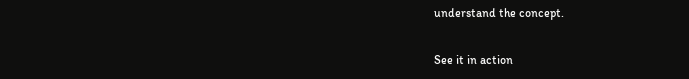understand the concept.

See it in action